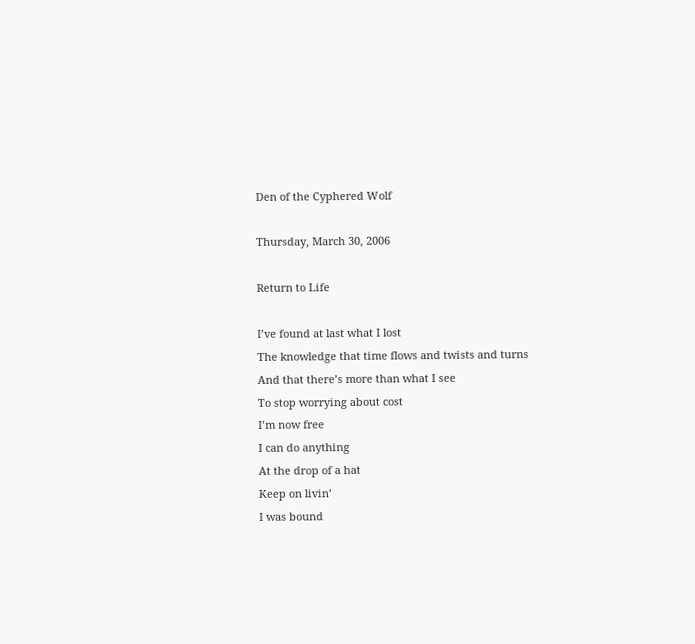Den of the Cyphered Wolf

Thursday, March 30, 2006

Return to Life

I’ve found at last what I lost
The knowledge that time flows and twists and turns
And that there’s more than what I see
To stop worrying about cost
I’m now free
I can do anything
At the drop of a hat
Keep on livin’
I was bound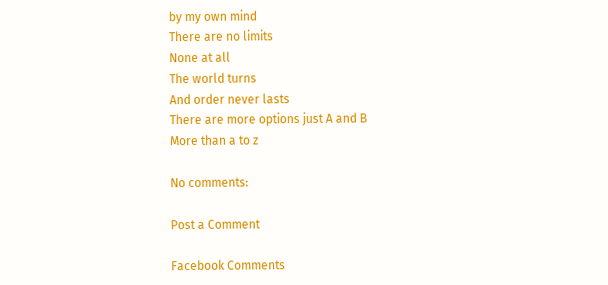by my own mind
There are no limits
None at all
The world turns
And order never lasts
There are more options just A and B
More than a to z

No comments:

Post a Comment

Facebook Comments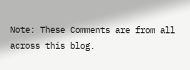Note: These Comments are from all across this blog.